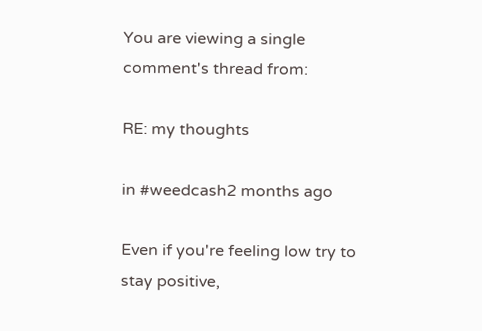You are viewing a single comment's thread from:

RE: my thoughts

in #weedcash2 months ago

Even if you're feeling low try to stay positive,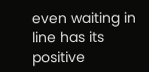even waiting in line has its positive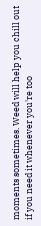moments sometimes. Weed will help you chill out if you need it whenever you're too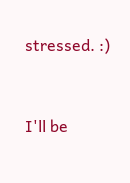stressed. :)


I'll be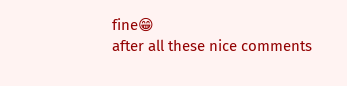fine😁
after all these nice comments